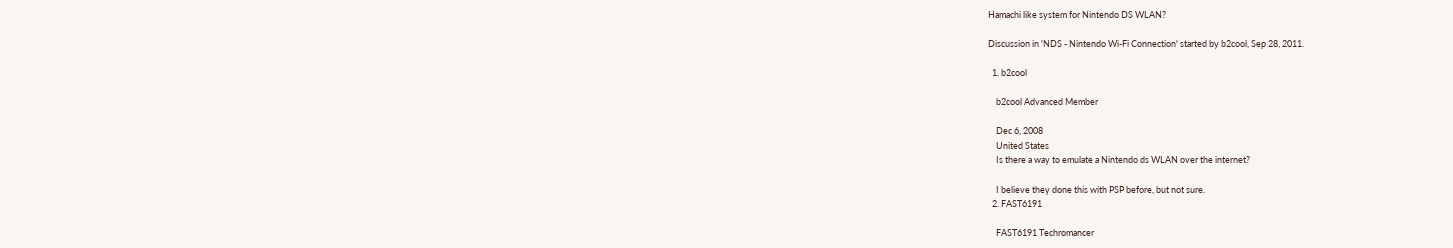Hamachi like system for Nintendo DS WLAN?

Discussion in 'NDS - Nintendo Wi-Fi Connection' started by b2cool, Sep 28, 2011.

  1. b2cool

    b2cool Advanced Member

    Dec 6, 2008
    United States
    Is there a way to emulate a Nintendo ds WLAN over the internet?

    I believe they done this with PSP before, but not sure.
  2. FAST6191

    FAST6191 Techromancer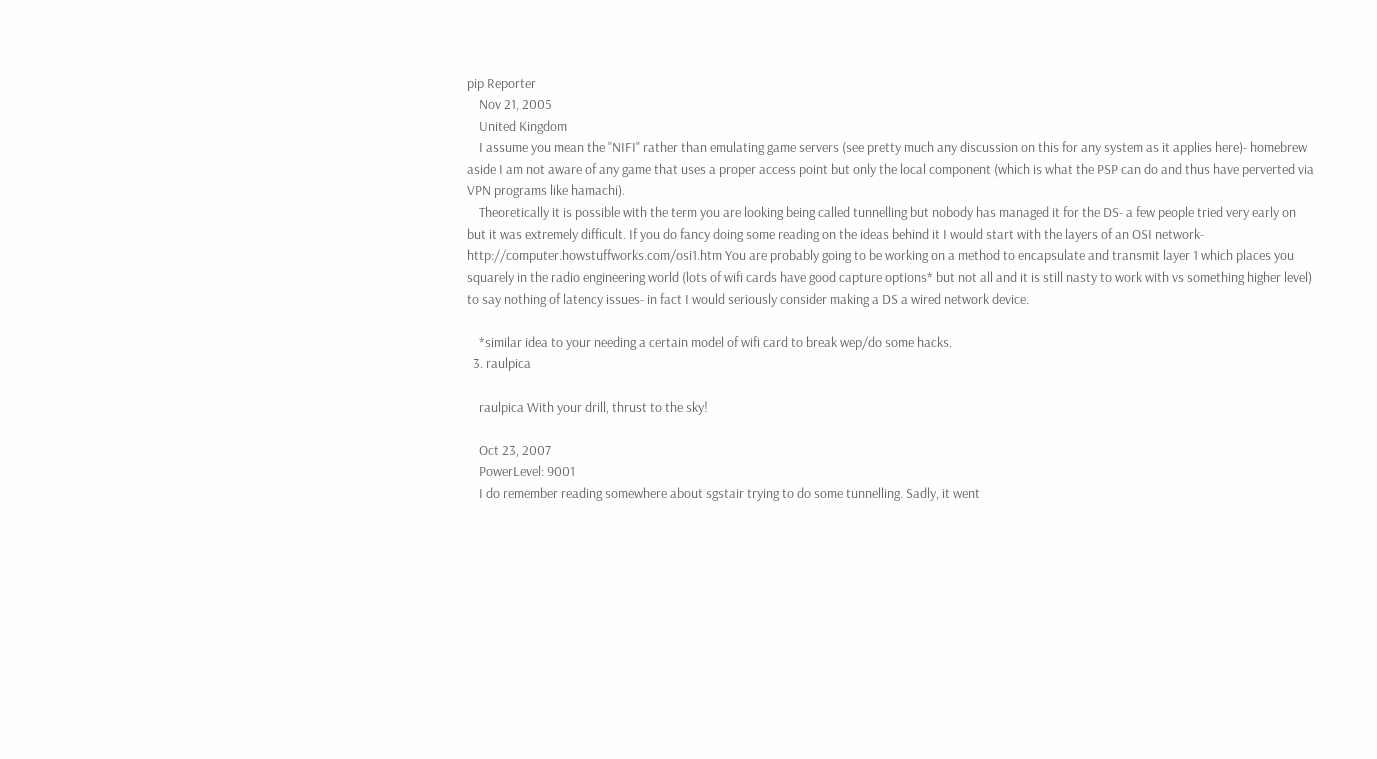pip Reporter
    Nov 21, 2005
    United Kingdom
    I assume you mean the "NIFI" rather than emulating game servers (see pretty much any discussion on this for any system as it applies here)- homebrew aside I am not aware of any game that uses a proper access point but only the local component (which is what the PSP can do and thus have perverted via VPN programs like hamachi).
    Theoretically it is possible with the term you are looking being called tunnelling but nobody has managed it for the DS- a few people tried very early on but it was extremely difficult. If you do fancy doing some reading on the ideas behind it I would start with the layers of an OSI network- http://computer.howstuffworks.com/osi1.htm You are probably going to be working on a method to encapsulate and transmit layer 1 which places you squarely in the radio engineering world (lots of wifi cards have good capture options* but not all and it is still nasty to work with vs something higher level) to say nothing of latency issues- in fact I would seriously consider making a DS a wired network device.

    *similar idea to your needing a certain model of wifi card to break wep/do some hacks.
  3. raulpica

    raulpica With your drill, thrust to the sky!

    Oct 23, 2007
    PowerLevel: 9001
    I do remember reading somewhere about sgstair trying to do some tunnelling. Sadly, it went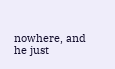nowhere, and he just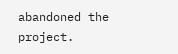abandoned the project.